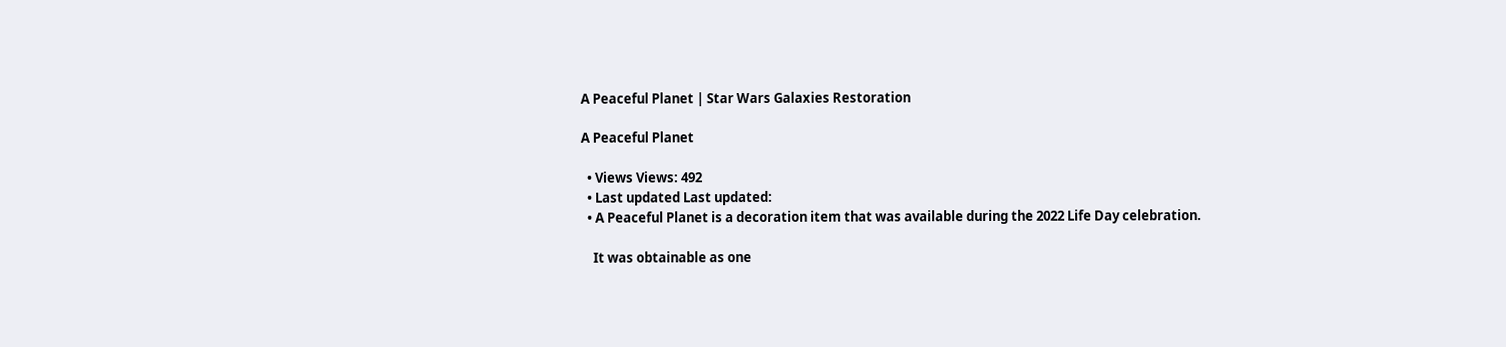A Peaceful Planet | Star Wars Galaxies Restoration

A Peaceful Planet

  • Views Views: 492
  • Last updated Last updated:
  • A Peaceful Planet is a decoration item that was available during the 2022 Life Day celebration.

    It was obtainable as one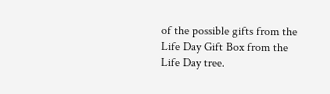of the possible gifts from the Life Day Gift Box from the Life Day tree.